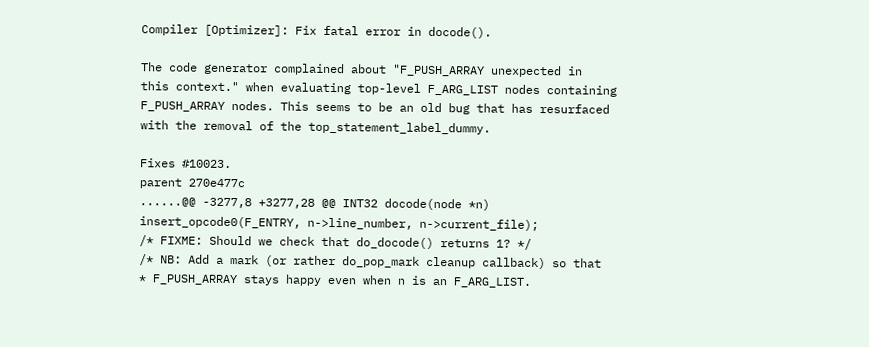Compiler [Optimizer]: Fix fatal error in docode().

The code generator complained about "F_PUSH_ARRAY unexpected in
this context." when evaluating top-level F_ARG_LIST nodes containing
F_PUSH_ARRAY nodes. This seems to be an old bug that has resurfaced
with the removal of the top_statement_label_dummy.

Fixes #10023.
parent 270e477c
......@@ -3277,8 +3277,28 @@ INT32 docode(node *n)
insert_opcode0(F_ENTRY, n->line_number, n->current_file);
/* FIXME: Should we check that do_docode() returns 1? */
/* NB: Add a mark (or rather do_pop_mark cleanup callback) so that
* F_PUSH_ARRAY stays happy even when n is an F_ARG_LIST.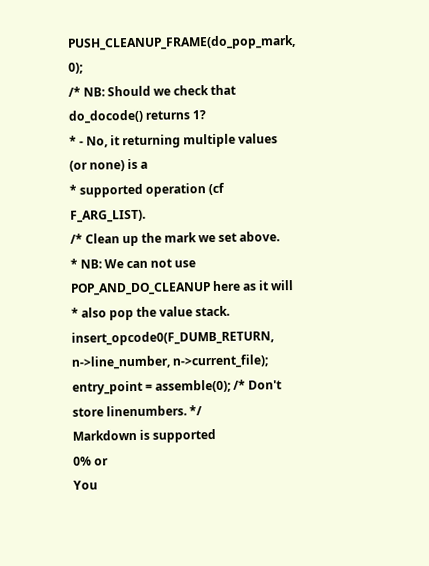PUSH_CLEANUP_FRAME(do_pop_mark, 0);
/* NB: Should we check that do_docode() returns 1?
* - No, it returning multiple values (or none) is a
* supported operation (cf F_ARG_LIST).
/* Clean up the mark we set above.
* NB: We can not use POP_AND_DO_CLEANUP here as it will
* also pop the value stack.
insert_opcode0(F_DUMB_RETURN, n->line_number, n->current_file);
entry_point = assemble(0); /* Don't store linenumbers. */
Markdown is supported
0% or
You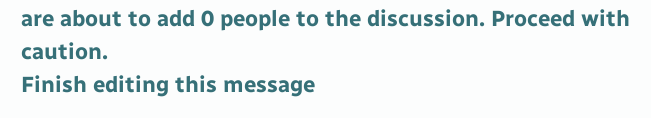are about to add 0 people to the discussion. Proceed with caution.
Finish editing this message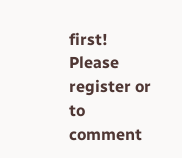first!
Please register or to comment